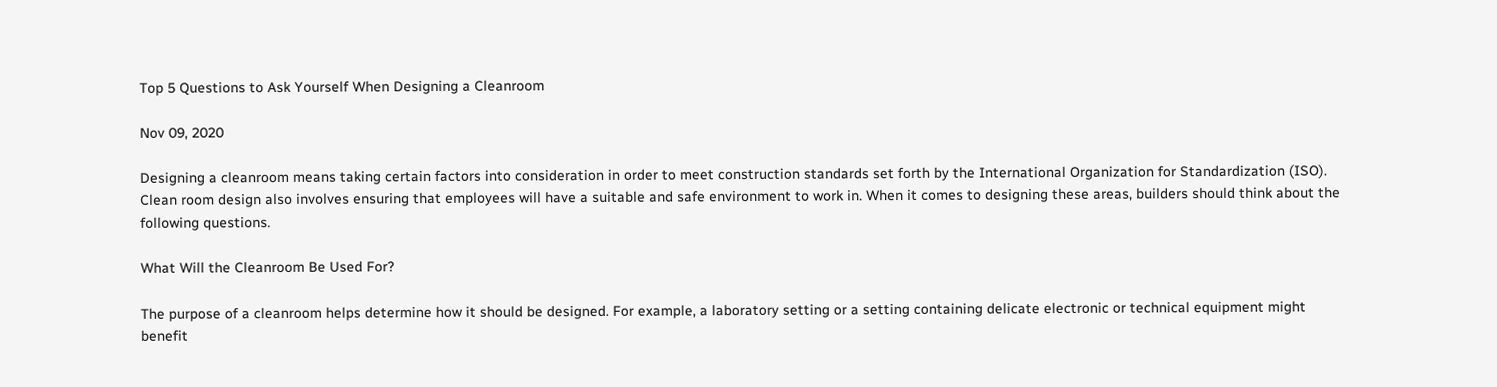Top 5 Questions to Ask Yourself When Designing a Cleanroom

Nov 09, 2020

Designing a cleanroom means taking certain factors into consideration in order to meet construction standards set forth by the International Organization for Standardization (ISO). Clean room design also involves ensuring that employees will have a suitable and safe environment to work in. When it comes to designing these areas, builders should think about the following questions.

What Will the Cleanroom Be Used For?

The purpose of a cleanroom helps determine how it should be designed. For example, a laboratory setting or a setting containing delicate electronic or technical equipment might benefit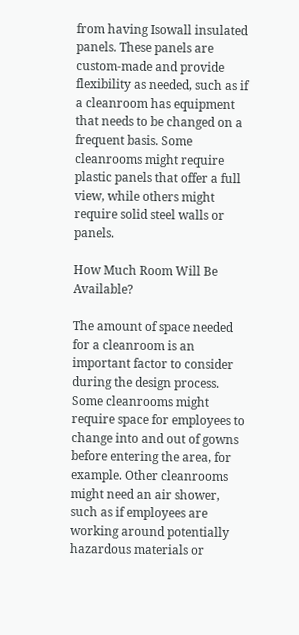from having Isowall insulated panels. These panels are custom-made and provide flexibility as needed, such as if a cleanroom has equipment that needs to be changed on a frequent basis. Some cleanrooms might require plastic panels that offer a full view, while others might require solid steel walls or panels.

How Much Room Will Be Available?

The amount of space needed for a cleanroom is an important factor to consider during the design process. Some cleanrooms might require space for employees to change into and out of gowns before entering the area, for example. Other cleanrooms might need an air shower, such as if employees are working around potentially hazardous materials or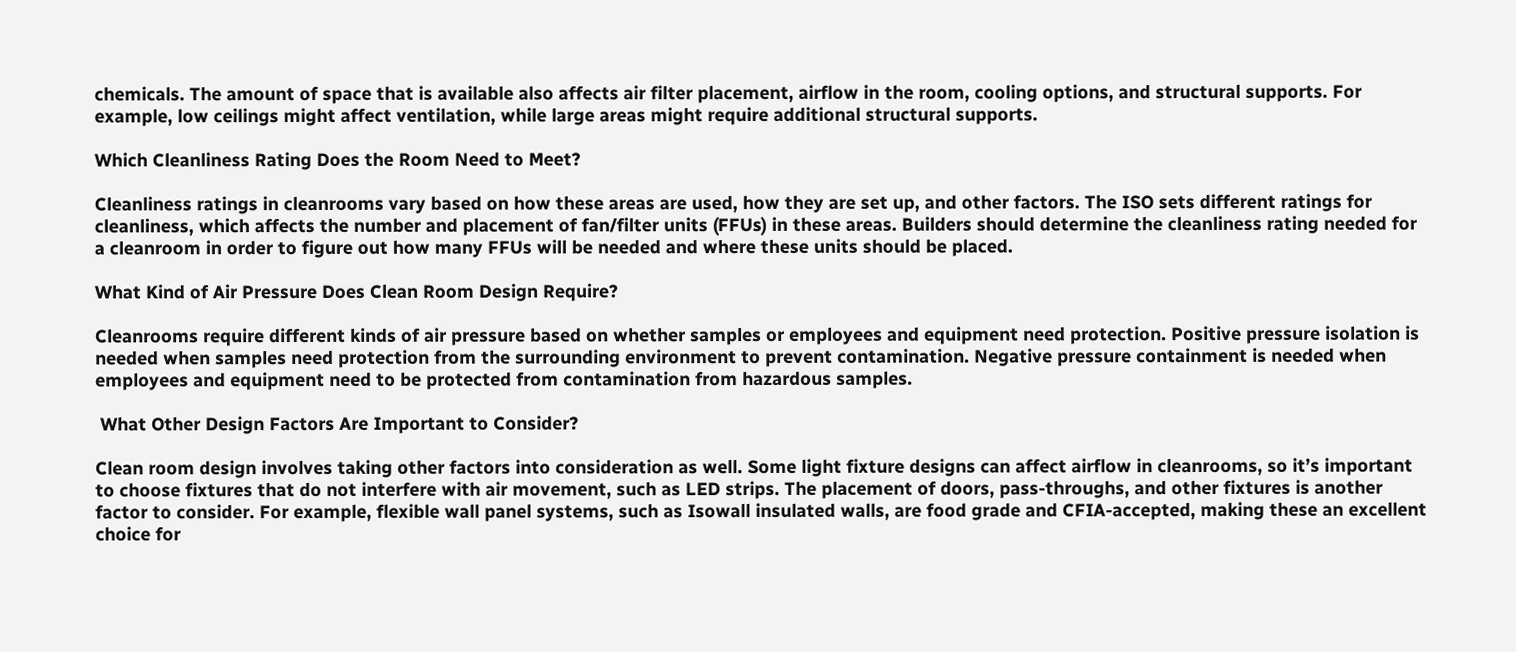chemicals. The amount of space that is available also affects air filter placement, airflow in the room, cooling options, and structural supports. For example, low ceilings might affect ventilation, while large areas might require additional structural supports.

Which Cleanliness Rating Does the Room Need to Meet?

Cleanliness ratings in cleanrooms vary based on how these areas are used, how they are set up, and other factors. The ISO sets different ratings for cleanliness, which affects the number and placement of fan/filter units (FFUs) in these areas. Builders should determine the cleanliness rating needed for a cleanroom in order to figure out how many FFUs will be needed and where these units should be placed.

What Kind of Air Pressure Does Clean Room Design Require?

Cleanrooms require different kinds of air pressure based on whether samples or employees and equipment need protection. Positive pressure isolation is needed when samples need protection from the surrounding environment to prevent contamination. Negative pressure containment is needed when employees and equipment need to be protected from contamination from hazardous samples.

 What Other Design Factors Are Important to Consider?

Clean room design involves taking other factors into consideration as well. Some light fixture designs can affect airflow in cleanrooms, so it’s important to choose fixtures that do not interfere with air movement, such as LED strips. The placement of doors, pass-throughs, and other fixtures is another factor to consider. For example, flexible wall panel systems, such as Isowall insulated walls, are food grade and CFIA-accepted, making these an excellent choice for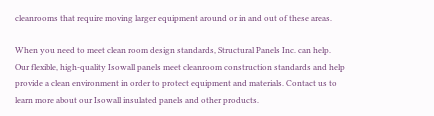cleanrooms that require moving larger equipment around or in and out of these areas.

When you need to meet clean room design standards, Structural Panels Inc. can help. Our flexible, high-quality Isowall panels meet cleanroom construction standards and help provide a clean environment in order to protect equipment and materials. Contact us to learn more about our Isowall insulated panels and other products.